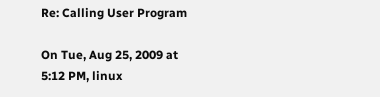Re: Calling User Program

On Tue, Aug 25, 2009 at 5:12 PM, linux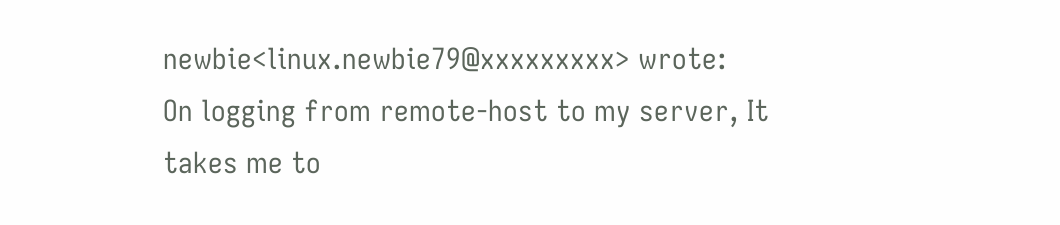newbie<linux.newbie79@xxxxxxxxx> wrote:
On logging from remote-host to my server, It takes me to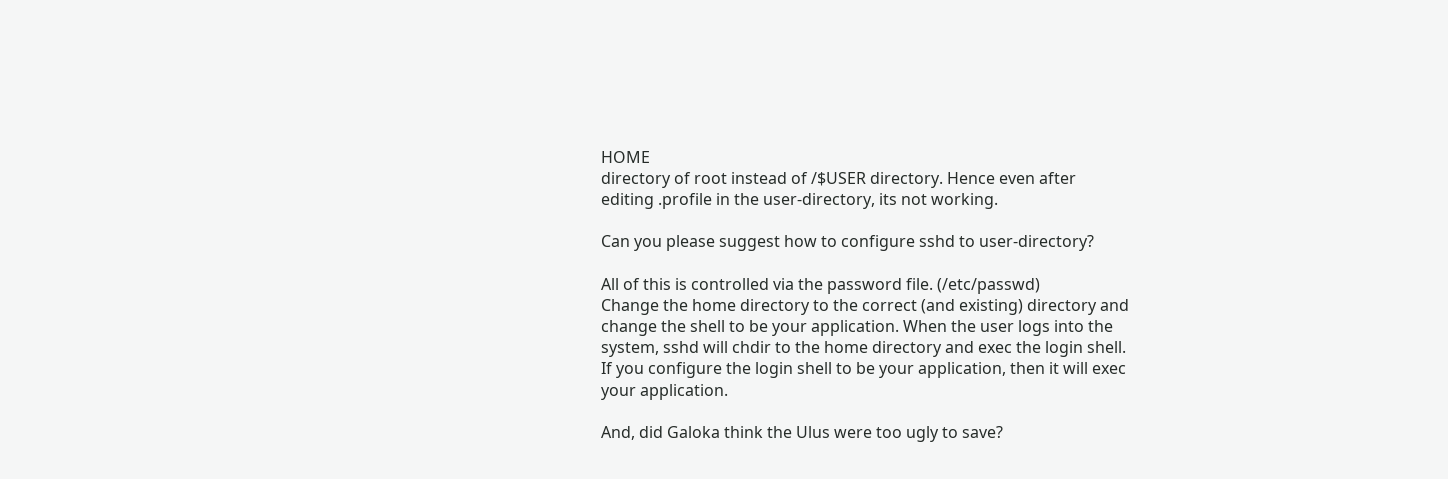HOME
directory of root instead of /$USER directory. Hence even after
editing .profile in the user-directory, its not working.

Can you please suggest how to configure sshd to user-directory?

All of this is controlled via the password file. (/etc/passwd)
Change the home directory to the correct (and existing) directory and
change the shell to be your application. When the user logs into the
system, sshd will chdir to the home directory and exec the login shell.
If you configure the login shell to be your application, then it will exec
your application.

And, did Galoka think the Ulus were too ugly to save?